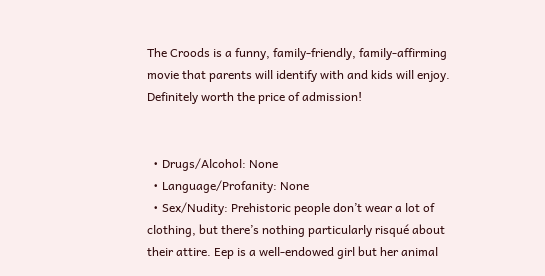The Croods is a funny, family-friendly, family-affirming movie that parents will identify with and kids will enjoy. Definitely worth the price of admission!


  • Drugs/Alcohol: None
  • Language/Profanity: None
  • Sex/Nudity: Prehistoric people don’t wear a lot of clothing, but there’s nothing particularly risqué about their attire. Eep is a well-endowed girl but her animal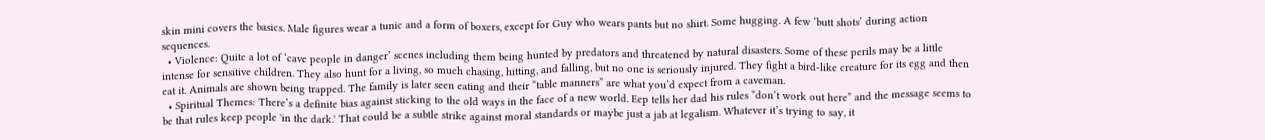skin mini covers the basics. Male figures wear a tunic and a form of boxers, except for Guy who wears pants but no shirt. Some hugging. A few ‘butt shots’ during action sequences.
  • Violence: Quite a lot of ‘cave people in danger’ scenes including them being hunted by predators and threatened by natural disasters. Some of these perils may be a little intense for sensitive children. They also hunt for a living, so much chasing, hitting, and falling, but no one is seriously injured. They fight a bird-like creature for its egg and then eat it. Animals are shown being trapped. The family is later seen eating and their “table manners” are what you’d expect from a caveman.
  • Spiritual Themes: There’s a definite bias against sticking to the old ways in the face of a new world. Eep tells her dad his rules “don’t work out here” and the message seems to be that rules keep people 'in the dark.' That could be a subtle strike against moral standards or maybe just a jab at legalism. Whatever it’s trying to say, it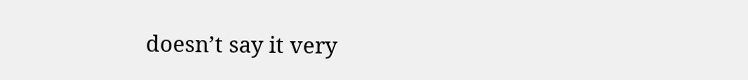doesn’t say it very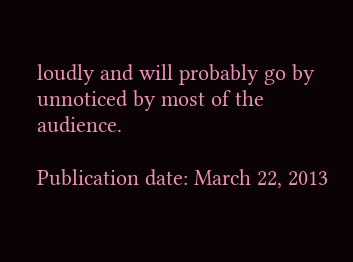loudly and will probably go by unnoticed by most of the audience.

Publication date: March 22, 2013